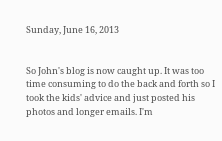Sunday, June 16, 2013


So John's blog is now caught up. It was too time consuming to do the back and forth so I took the kids' advice and just posted his photos and longer emails. I'm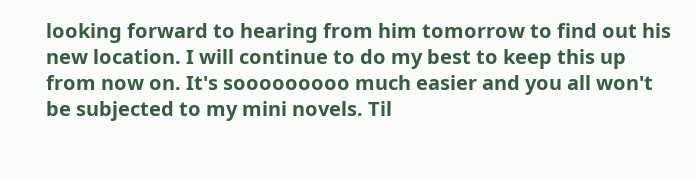looking forward to hearing from him tomorrow to find out his new location. I will continue to do my best to keep this up from now on. It's sooooooooo much easier and you all won't be subjected to my mini novels. Til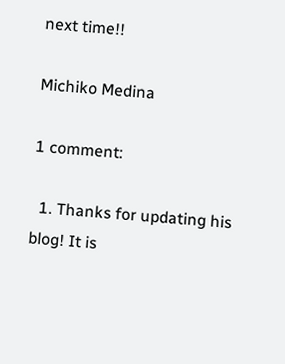next time!!

Michiko Medina

1 comment:

  1. Thanks for updating his blog! It is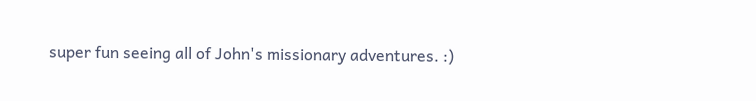super fun seeing all of John's missionary adventures. :)